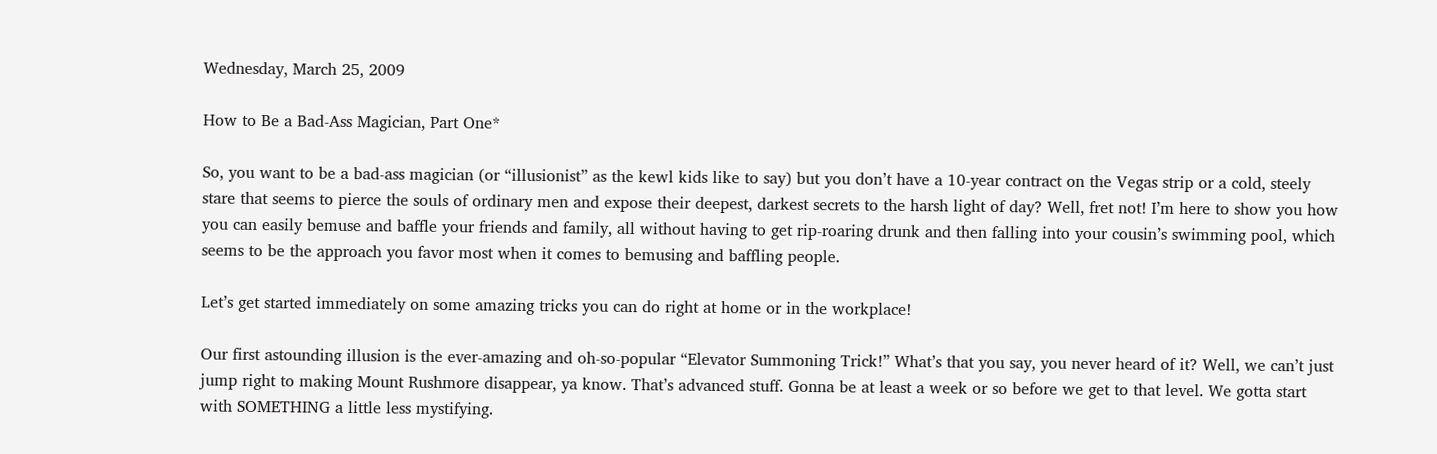Wednesday, March 25, 2009

How to Be a Bad-Ass Magician, Part One*

So, you want to be a bad-ass magician (or “illusionist” as the kewl kids like to say) but you don’t have a 10-year contract on the Vegas strip or a cold, steely stare that seems to pierce the souls of ordinary men and expose their deepest, darkest secrets to the harsh light of day? Well, fret not! I’m here to show you how you can easily bemuse and baffle your friends and family, all without having to get rip-roaring drunk and then falling into your cousin’s swimming pool, which seems to be the approach you favor most when it comes to bemusing and baffling people.

Let’s get started immediately on some amazing tricks you can do right at home or in the workplace!

Our first astounding illusion is the ever-amazing and oh-so-popular “Elevator Summoning Trick!” What’s that you say, you never heard of it? Well, we can’t just jump right to making Mount Rushmore disappear, ya know. That’s advanced stuff. Gonna be at least a week or so before we get to that level. We gotta start with SOMETHING a little less mystifying.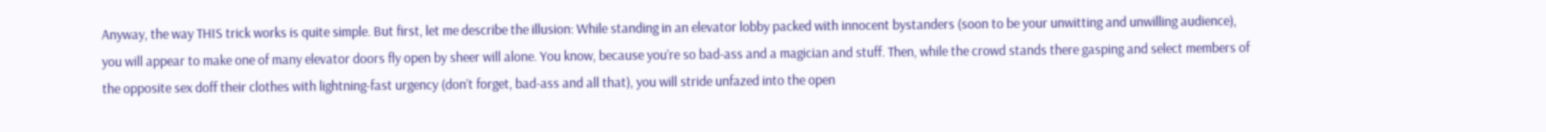Anyway, the way THIS trick works is quite simple. But first, let me describe the illusion: While standing in an elevator lobby packed with innocent bystanders (soon to be your unwitting and unwilling audience), you will appear to make one of many elevator doors fly open by sheer will alone. You know, because you’re so bad-ass and a magician and stuff. Then, while the crowd stands there gasping and select members of the opposite sex doff their clothes with lightning-fast urgency (don’t forget, bad-ass and all that), you will stride unfazed into the open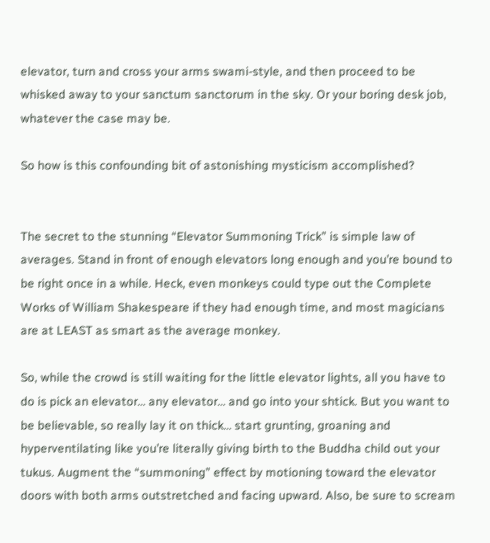elevator, turn and cross your arms swami-style, and then proceed to be whisked away to your sanctum sanctorum in the sky. Or your boring desk job, whatever the case may be.

So how is this confounding bit of astonishing mysticism accomplished?


The secret to the stunning “Elevator Summoning Trick” is simple law of averages. Stand in front of enough elevators long enough and you’re bound to be right once in a while. Heck, even monkeys could type out the Complete Works of William Shakespeare if they had enough time, and most magicians are at LEAST as smart as the average monkey.

So, while the crowd is still waiting for the little elevator lights, all you have to do is pick an elevator… any elevator… and go into your shtick. But you want to be believable, so really lay it on thick… start grunting, groaning and hyperventilating like you’re literally giving birth to the Buddha child out your tukus. Augment the “summoning” effect by motioning toward the elevator doors with both arms outstretched and facing upward. Also, be sure to scream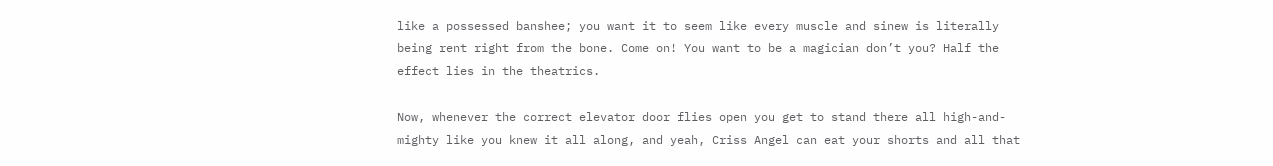like a possessed banshee; you want it to seem like every muscle and sinew is literally being rent right from the bone. Come on! You want to be a magician don’t you? Half the effect lies in the theatrics.

Now, whenever the correct elevator door flies open you get to stand there all high-and-mighty like you knew it all along, and yeah, Criss Angel can eat your shorts and all that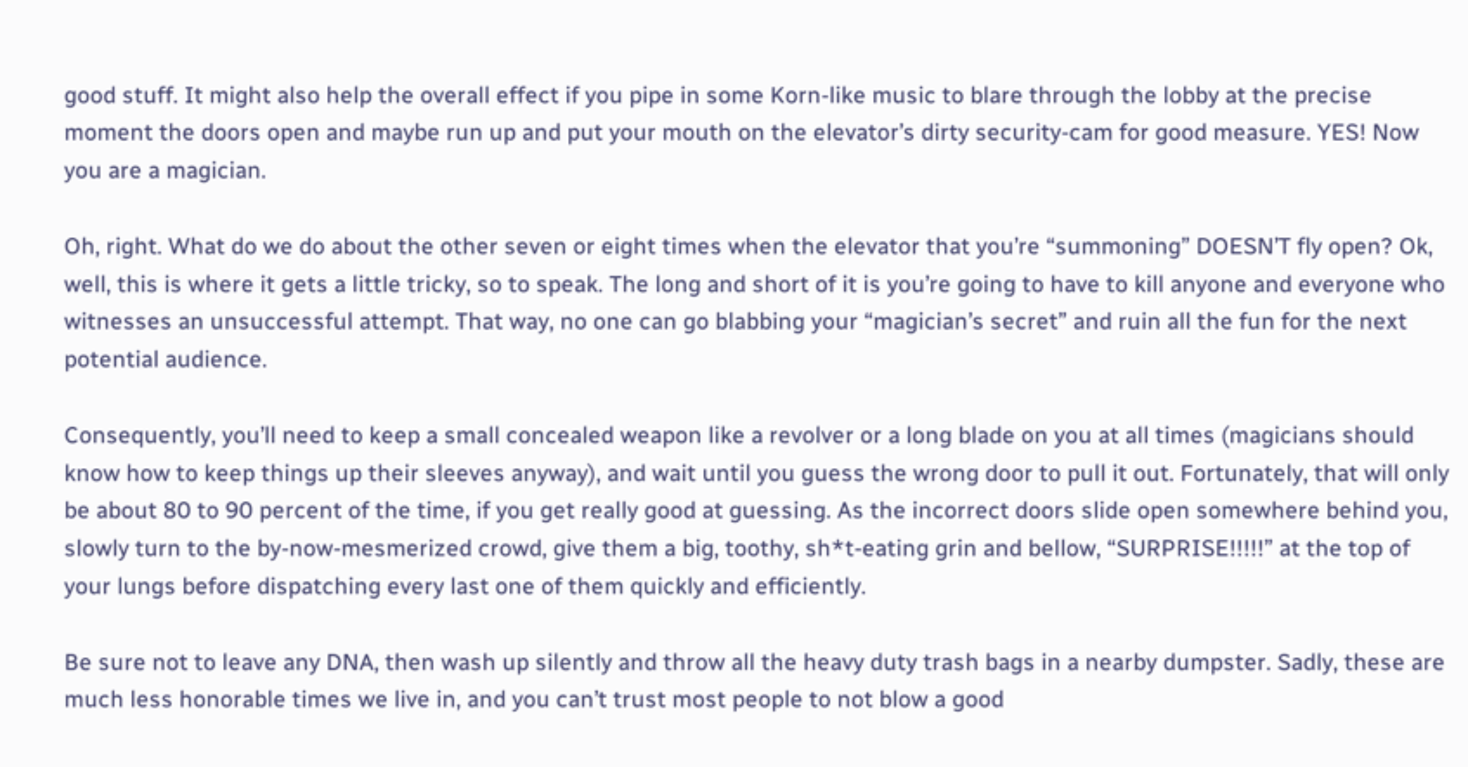good stuff. It might also help the overall effect if you pipe in some Korn-like music to blare through the lobby at the precise moment the doors open and maybe run up and put your mouth on the elevator’s dirty security-cam for good measure. YES! Now you are a magician.

Oh, right. What do we do about the other seven or eight times when the elevator that you’re “summoning” DOESN’T fly open? Ok, well, this is where it gets a little tricky, so to speak. The long and short of it is you’re going to have to kill anyone and everyone who witnesses an unsuccessful attempt. That way, no one can go blabbing your “magician’s secret” and ruin all the fun for the next potential audience.

Consequently, you’ll need to keep a small concealed weapon like a revolver or a long blade on you at all times (magicians should know how to keep things up their sleeves anyway), and wait until you guess the wrong door to pull it out. Fortunately, that will only be about 80 to 90 percent of the time, if you get really good at guessing. As the incorrect doors slide open somewhere behind you, slowly turn to the by-now-mesmerized crowd, give them a big, toothy, sh*t-eating grin and bellow, “SURPRISE!!!!!” at the top of your lungs before dispatching every last one of them quickly and efficiently.

Be sure not to leave any DNA, then wash up silently and throw all the heavy duty trash bags in a nearby dumpster. Sadly, these are much less honorable times we live in, and you can’t trust most people to not blow a good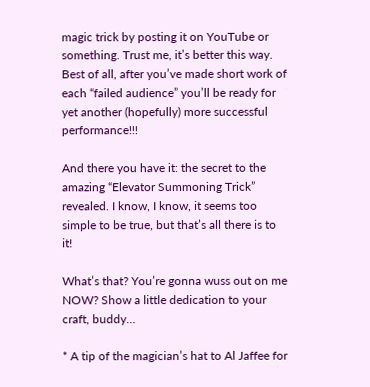magic trick by posting it on YouTube or something. Trust me, it’s better this way. Best of all, after you’ve made short work of each “failed audience” you’ll be ready for yet another (hopefully) more successful performance!!!

And there you have it: the secret to the amazing “Elevator Summoning Trick” revealed. I know, I know, it seems too simple to be true, but that’s all there is to it!

What’s that? You’re gonna wuss out on me NOW? Show a little dedication to your craft, buddy…

* A tip of the magician’s hat to Al Jaffee for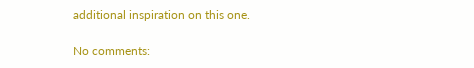additional inspiration on this one.

No comments: